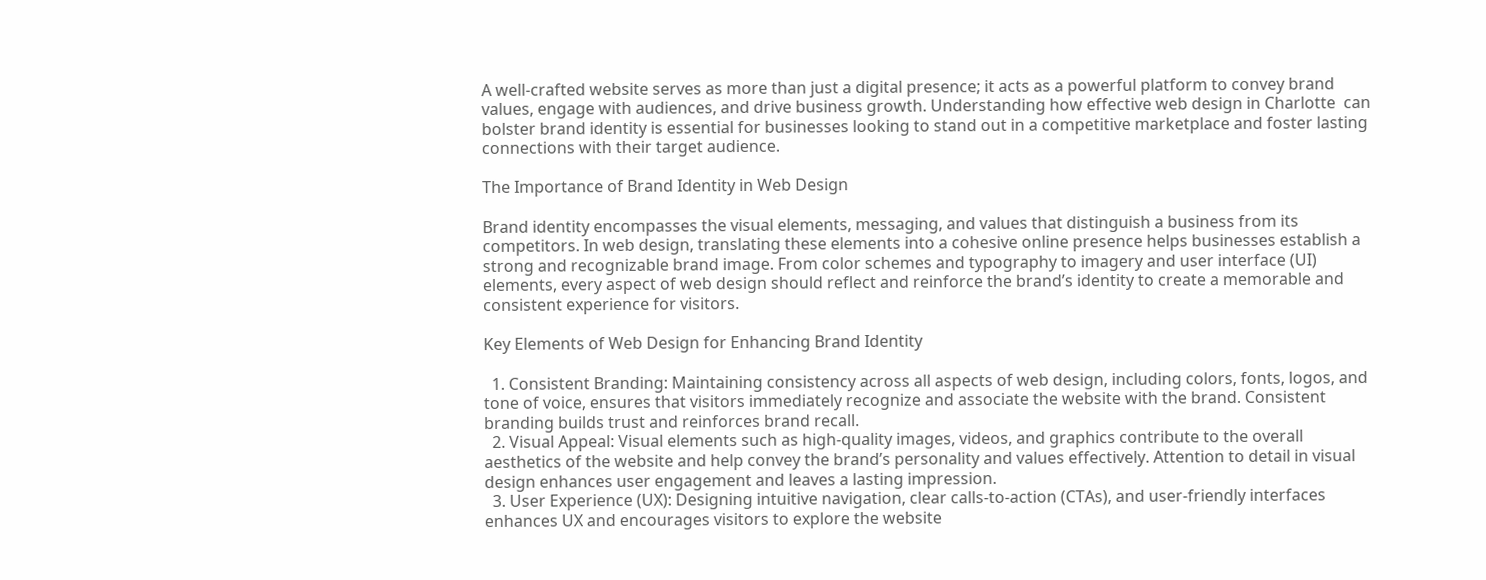A well-crafted website serves as more than just a digital presence; it acts as a powerful platform to convey brand values, engage with audiences, and drive business growth. Understanding how effective web design in Charlotte  can bolster brand identity is essential for businesses looking to stand out in a competitive marketplace and foster lasting connections with their target audience.

The Importance of Brand Identity in Web Design

Brand identity encompasses the visual elements, messaging, and values that distinguish a business from its competitors. In web design, translating these elements into a cohesive online presence helps businesses establish a strong and recognizable brand image. From color schemes and typography to imagery and user interface (UI) elements, every aspect of web design should reflect and reinforce the brand’s identity to create a memorable and consistent experience for visitors.

Key Elements of Web Design for Enhancing Brand Identity

  1. Consistent Branding: Maintaining consistency across all aspects of web design, including colors, fonts, logos, and tone of voice, ensures that visitors immediately recognize and associate the website with the brand. Consistent branding builds trust and reinforces brand recall.
  2. Visual Appeal: Visual elements such as high-quality images, videos, and graphics contribute to the overall aesthetics of the website and help convey the brand’s personality and values effectively. Attention to detail in visual design enhances user engagement and leaves a lasting impression.
  3. User Experience (UX): Designing intuitive navigation, clear calls-to-action (CTAs), and user-friendly interfaces enhances UX and encourages visitors to explore the website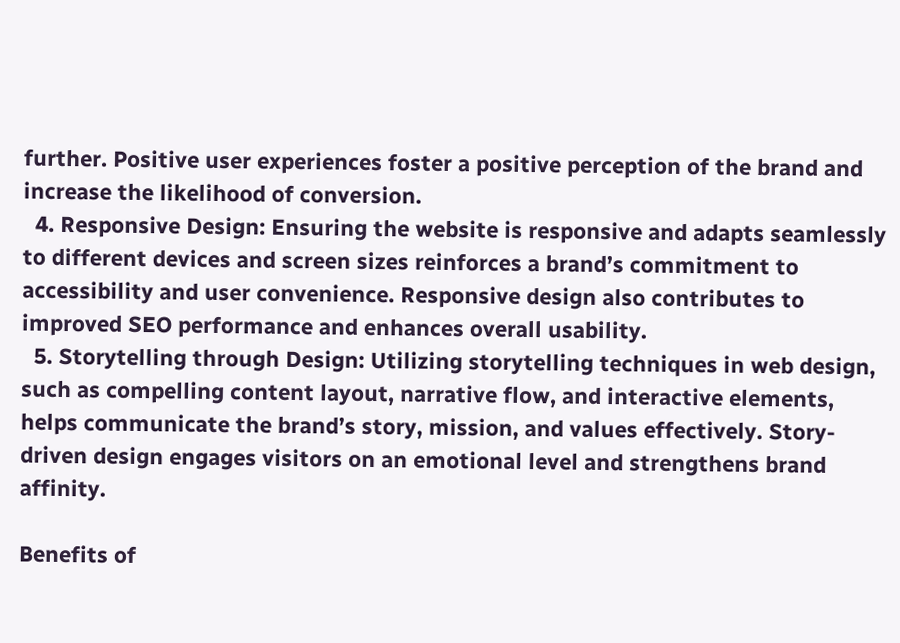further. Positive user experiences foster a positive perception of the brand and increase the likelihood of conversion.
  4. Responsive Design: Ensuring the website is responsive and adapts seamlessly to different devices and screen sizes reinforces a brand’s commitment to accessibility and user convenience. Responsive design also contributes to improved SEO performance and enhances overall usability.
  5. Storytelling through Design: Utilizing storytelling techniques in web design, such as compelling content layout, narrative flow, and interactive elements, helps communicate the brand’s story, mission, and values effectively. Story-driven design engages visitors on an emotional level and strengthens brand affinity.

Benefits of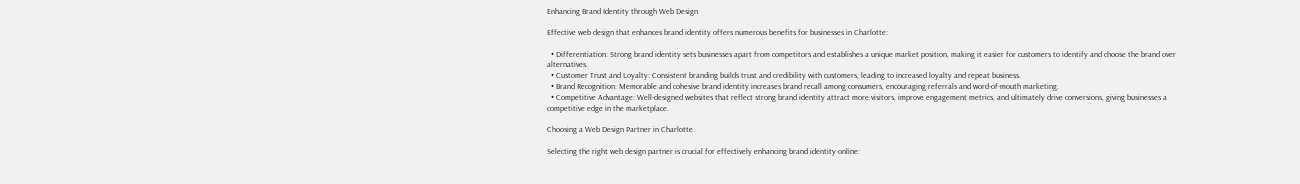Enhancing Brand Identity through Web Design

Effective web design that enhances brand identity offers numerous benefits for businesses in Charlotte:

  • Differentiation: Strong brand identity sets businesses apart from competitors and establishes a unique market position, making it easier for customers to identify and choose the brand over alternatives.
  • Customer Trust and Loyalty: Consistent branding builds trust and credibility with customers, leading to increased loyalty and repeat business.
  • Brand Recognition: Memorable and cohesive brand identity increases brand recall among consumers, encouraging referrals and word-of-mouth marketing.
  • Competitive Advantage: Well-designed websites that reflect strong brand identity attract more visitors, improve engagement metrics, and ultimately drive conversions, giving businesses a competitive edge in the marketplace.

Choosing a Web Design Partner in Charlotte

Selecting the right web design partner is crucial for effectively enhancing brand identity online: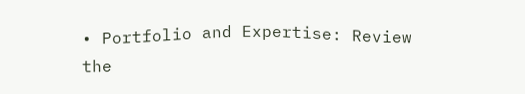• Portfolio and Expertise: Review the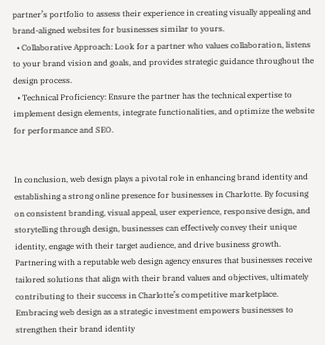partner’s portfolio to assess their experience in creating visually appealing and brand-aligned websites for businesses similar to yours.
  • Collaborative Approach: Look for a partner who values collaboration, listens to your brand vision and goals, and provides strategic guidance throughout the design process.
  • Technical Proficiency: Ensure the partner has the technical expertise to implement design elements, integrate functionalities, and optimize the website for performance and SEO.


In conclusion, web design plays a pivotal role in enhancing brand identity and establishing a strong online presence for businesses in Charlotte. By focusing on consistent branding, visual appeal, user experience, responsive design, and storytelling through design, businesses can effectively convey their unique identity, engage with their target audience, and drive business growth. Partnering with a reputable web design agency ensures that businesses receive tailored solutions that align with their brand values and objectives, ultimately contributing to their success in Charlotte’s competitive marketplace. Embracing web design as a strategic investment empowers businesses to strengthen their brand identity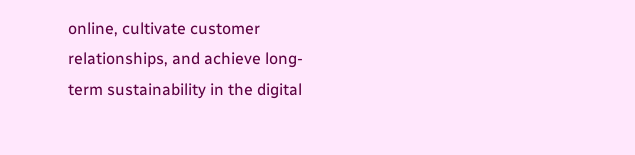online, cultivate customer relationships, and achieve long-term sustainability in the digital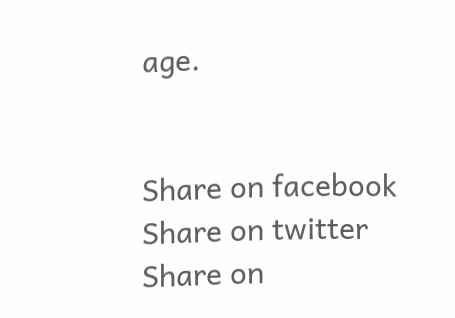age.


Share on facebook
Share on twitter
Share on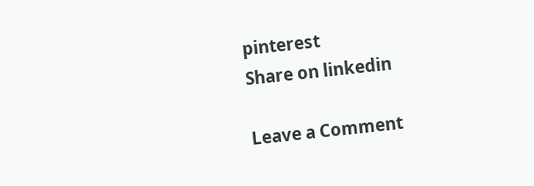pinterest
Share on linkedin

Leave a Comment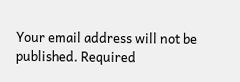Your email address will not be published. Required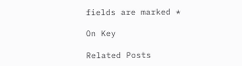fields are marked *

On Key

Related Posts